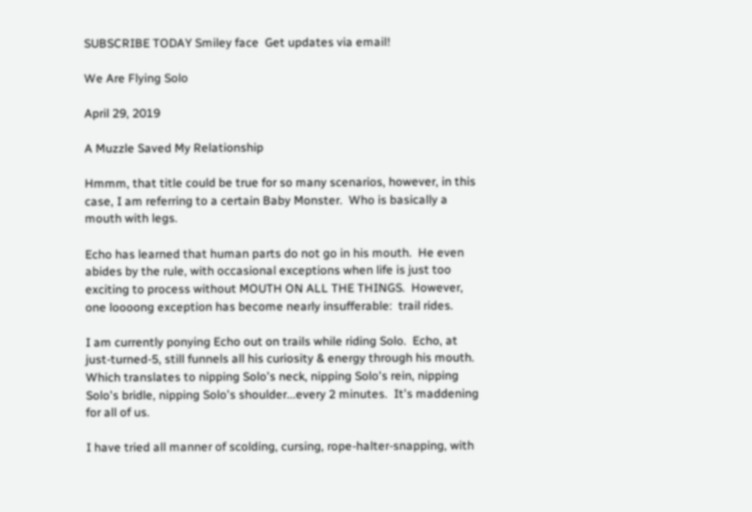SUBSCRIBE TODAY Smiley face  Get updates via email!

We Are Flying Solo

April 29, 2019

A Muzzle Saved My Relationship

Hmmm, that title could be true for so many scenarios, however, in this case, I am referring to a certain Baby Monster.  Who is basically a mouth with legs.

Echo has learned that human parts do not go in his mouth.  He even abides by the rule, with occasional exceptions when life is just too exciting to process without MOUTH ON ALL THE THINGS.  However, one loooong exception has become nearly insufferable:  trail rides.

I am currently ponying Echo out on trails while riding Solo.  Echo, at just-turned-5, still funnels all his curiosity & energy through his mouth.  Which translates to nipping Solo's neck, nipping Solo's rein, nipping Solo's bridle, nipping Solo's shoulder...every 2 minutes.  It's maddening for all of us.

I have tried all manner of scolding, cursing, rope-halter-snapping, with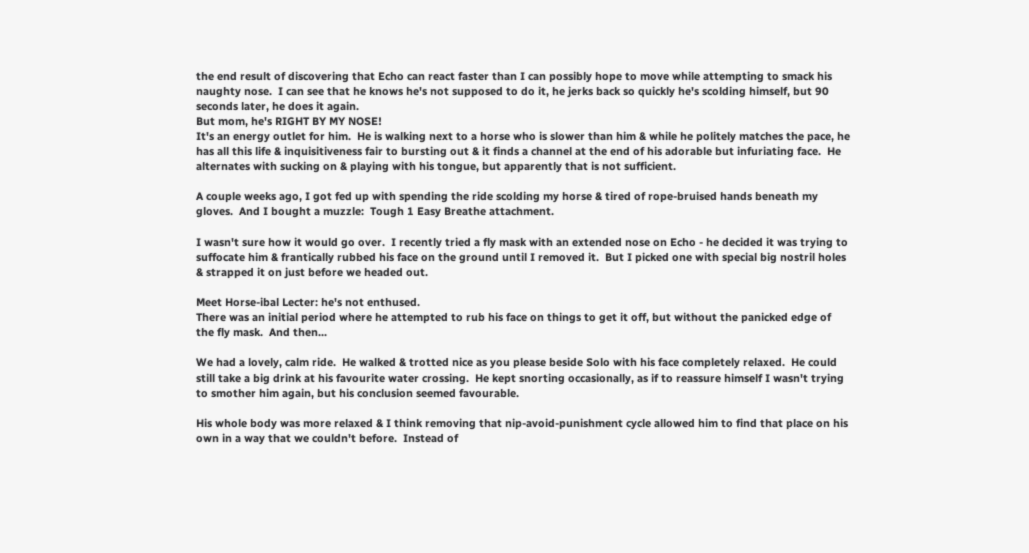the end result of discovering that Echo can react faster than I can possibly hope to move while attempting to smack his naughty nose.  I can see that he knows he's not supposed to do it, he jerks back so quickly he's scolding himself, but 90 seconds later, he does it again.
But mom, he's RIGHT BY MY NOSE!
It's an energy outlet for him.  He is walking next to a horse who is slower than him & while he politely matches the pace, he has all this life & inquisitiveness fair to bursting out & it finds a channel at the end of his adorable but infuriating face.  He alternates with sucking on & playing with his tongue, but apparently that is not sufficient.

A couple weeks ago, I got fed up with spending the ride scolding my horse & tired of rope-bruised hands beneath my gloves.  And I bought a muzzle:  Tough 1 Easy Breathe attachment.

I wasn't sure how it would go over.  I recently tried a fly mask with an extended nose on Echo - he decided it was trying to suffocate him & frantically rubbed his face on the ground until I removed it.  But I picked one with special big nostril holes & strapped it on just before we headed out.

Meet Horse-ibal Lecter: he's not enthused.
There was an initial period where he attempted to rub his face on things to get it off, but without the panicked edge of the fly mask.  And then...

We had a lovely, calm ride.  He walked & trotted nice as you please beside Solo with his face completely relaxed.  He could still take a big drink at his favourite water crossing.  He kept snorting occasionally, as if to reassure himself I wasn't trying to smother him again, but his conclusion seemed favourable.

His whole body was more relaxed & I think removing that nip-avoid-punishment cycle allowed him to find that place on his own in a way that we couldn't before.  Instead of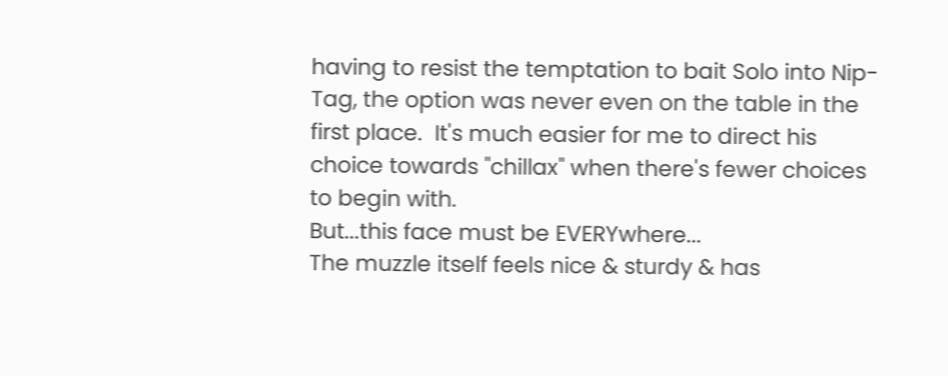having to resist the temptation to bait Solo into Nip-Tag, the option was never even on the table in the first place.  It's much easier for me to direct his choice towards "chillax" when there's fewer choices to begin with.
But...this face must be EVERYwhere...
The muzzle itself feels nice & sturdy & has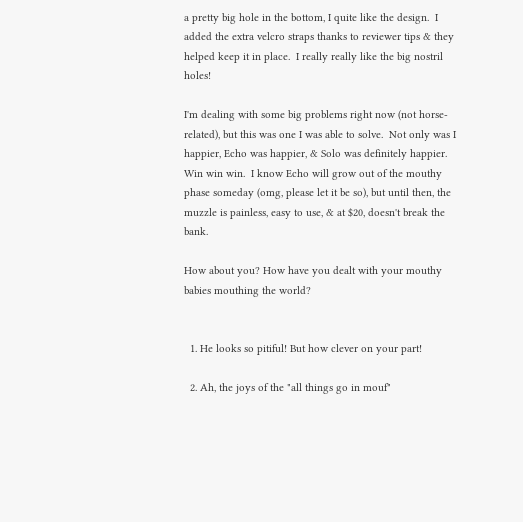a pretty big hole in the bottom, I quite like the design.  I added the extra velcro straps thanks to reviewer tips & they helped keep it in place.  I really really like the big nostril holes!

I'm dealing with some big problems right now (not horse-related), but this was one I was able to solve.  Not only was I happier, Echo was happier, & Solo was definitely happier.  Win win win.  I know Echo will grow out of the mouthy phase someday (omg, please let it be so), but until then, the muzzle is painless, easy to use, & at $20, doesn't break the bank.

How about you? How have you dealt with your mouthy babies mouthing the world?


  1. He looks so pitiful! But how clever on your part!

  2. Ah, the joys of the "all things go in mouf"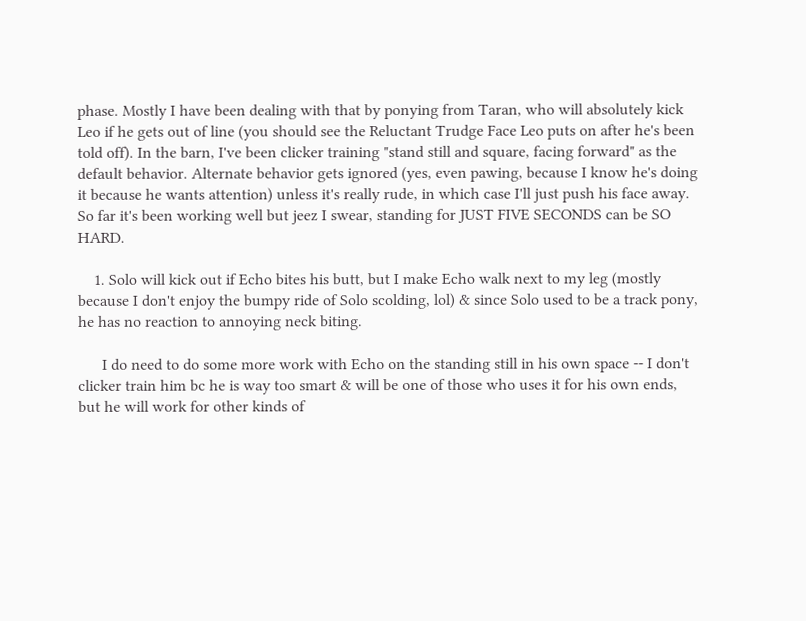phase. Mostly I have been dealing with that by ponying from Taran, who will absolutely kick Leo if he gets out of line (you should see the Reluctant Trudge Face Leo puts on after he's been told off). In the barn, I've been clicker training "stand still and square, facing forward" as the default behavior. Alternate behavior gets ignored (yes, even pawing, because I know he's doing it because he wants attention) unless it's really rude, in which case I'll just push his face away. So far it's been working well but jeez I swear, standing for JUST FIVE SECONDS can be SO HARD.

    1. Solo will kick out if Echo bites his butt, but I make Echo walk next to my leg (mostly because I don't enjoy the bumpy ride of Solo scolding, lol) & since Solo used to be a track pony, he has no reaction to annoying neck biting.

      I do need to do some more work with Echo on the standing still in his own space -- I don't clicker train him bc he is way too smart & will be one of those who uses it for his own ends, but he will work for other kinds of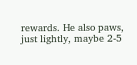rewards. He also paws, just lightly, maybe 2-5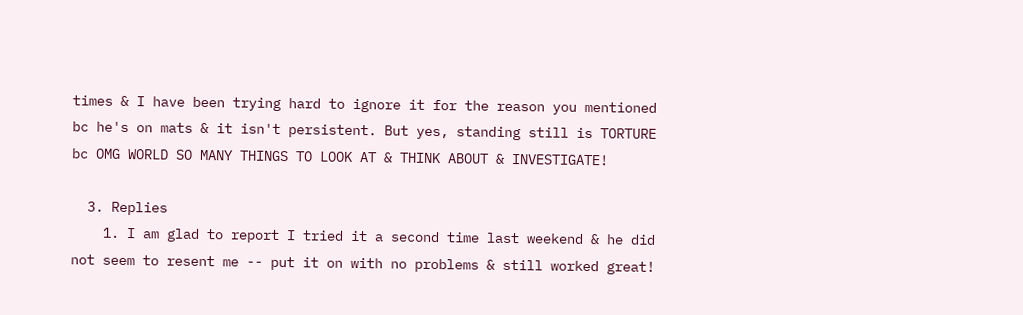times & I have been trying hard to ignore it for the reason you mentioned bc he's on mats & it isn't persistent. But yes, standing still is TORTURE bc OMG WORLD SO MANY THINGS TO LOOK AT & THINK ABOUT & INVESTIGATE!

  3. Replies
    1. I am glad to report I tried it a second time last weekend & he did not seem to resent me -- put it on with no problems & still worked great!